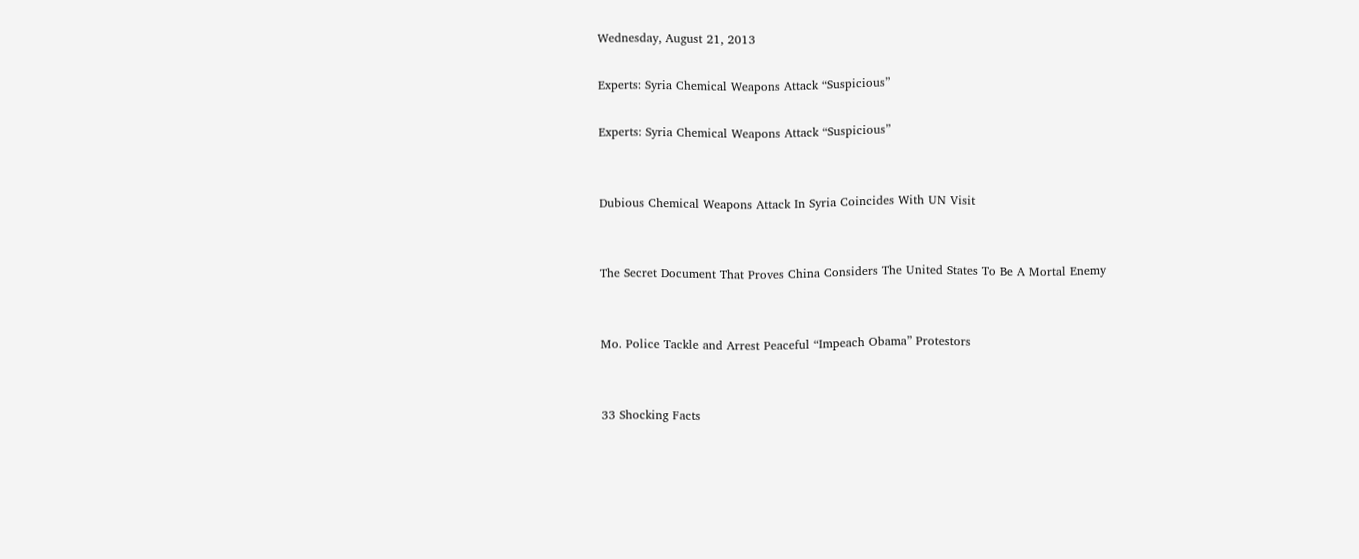Wednesday, August 21, 2013

Experts: Syria Chemical Weapons Attack “Suspicious”

Experts: Syria Chemical Weapons Attack “Suspicious”


Dubious Chemical Weapons Attack In Syria Coincides With UN Visit


The Secret Document That Proves China Considers The United States To Be A Mortal Enemy


Mo. Police Tackle and Arrest Peaceful “Impeach Obama” Protestors


33 Shocking Facts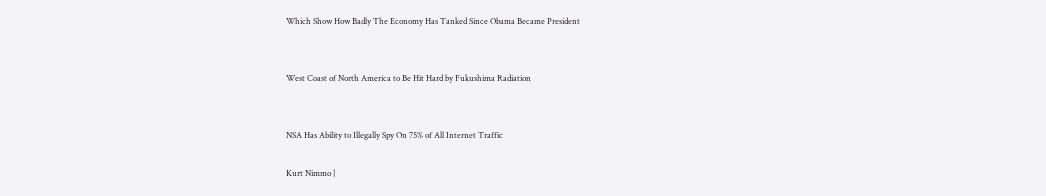Which Show How Badly The Economy Has Tanked Since Obama Became President


West Coast of North America to Be Hit Hard by Fukushima Radiation


NSA Has Ability to Illegally Spy On 75% of All Internet Traffic

Kurt Nimmo |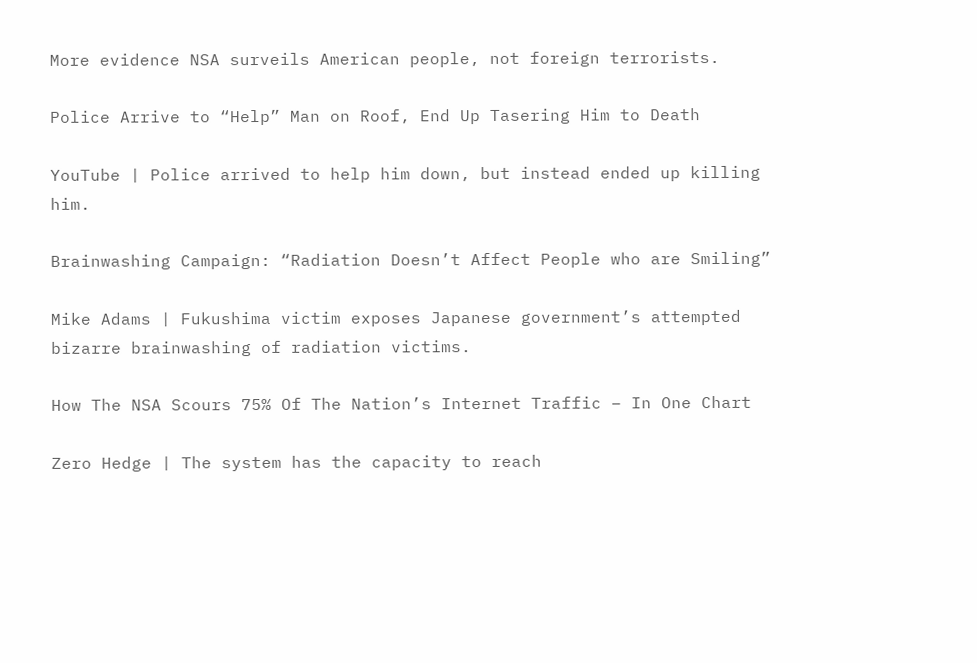More evidence NSA surveils American people, not foreign terrorists.

Police Arrive to “Help” Man on Roof, End Up Tasering Him to Death

YouTube | Police arrived to help him down, but instead ended up killing him.

Brainwashing Campaign: “Radiation Doesn’t Affect People who are Smiling”

Mike Adams | Fukushima victim exposes Japanese government’s attempted bizarre brainwashing of radiation victims.

How The NSA Scours 75% Of The Nation’s Internet Traffic – In One Chart

Zero Hedge | The system has the capacity to reach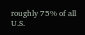roughly 75% of all U.S.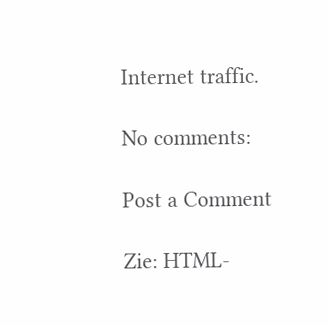Internet traffic.

No comments:

Post a Comment

Zie: HTML-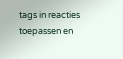tags in reacties toepassen en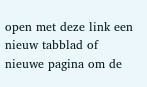open met deze link een nieuw tabblad of nieuwe pagina om de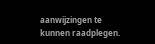aanwijzingen te kunnen raadplegen.